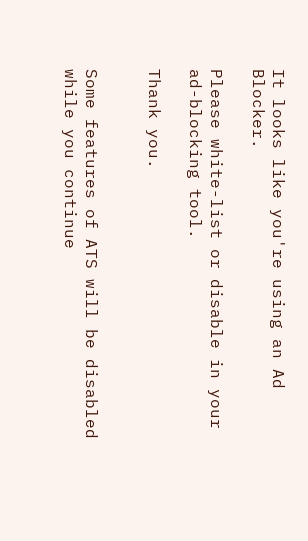It looks like you're using an Ad Blocker.

Please white-list or disable in your ad-blocking tool.

Thank you.


Some features of ATS will be disabled while you continue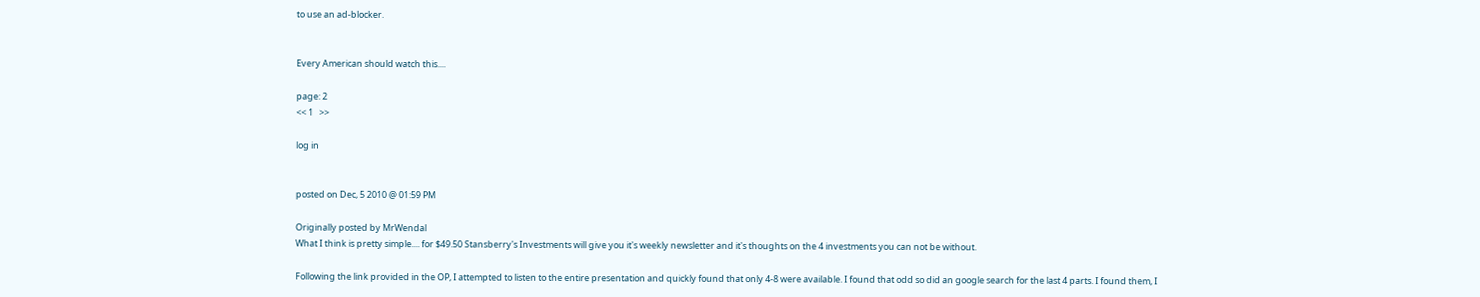to use an ad-blocker.


Every American should watch this....

page: 2
<< 1   >>

log in


posted on Dec, 5 2010 @ 01:59 PM

Originally posted by MrWendal
What I think is pretty simple.... for $49.50 Stansberry's Investments will give you it's weekly newsletter and it's thoughts on the 4 investments you can not be without.

Following the link provided in the OP, I attempted to listen to the entire presentation and quickly found that only 4-8 were available. I found that odd so did an google search for the last 4 parts. I found them, I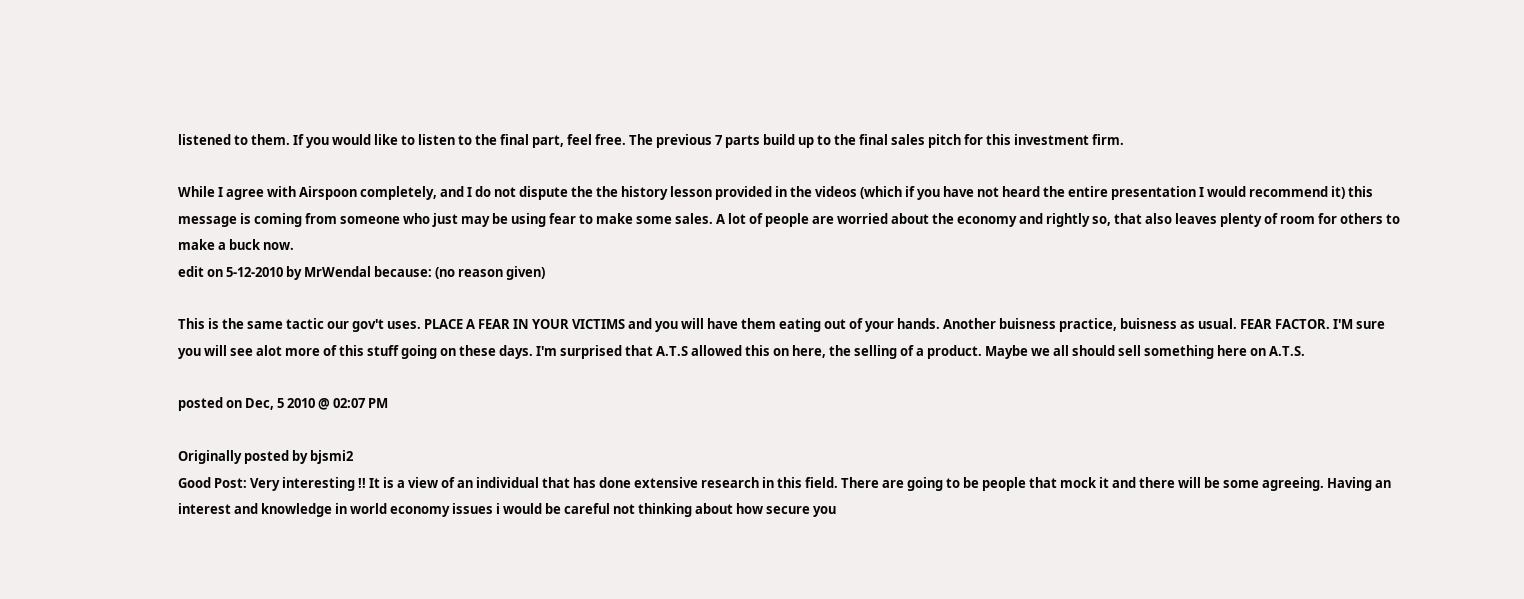listened to them. If you would like to listen to the final part, feel free. The previous 7 parts build up to the final sales pitch for this investment firm.

While I agree with Airspoon completely, and I do not dispute the the history lesson provided in the videos (which if you have not heard the entire presentation I would recommend it) this message is coming from someone who just may be using fear to make some sales. A lot of people are worried about the economy and rightly so, that also leaves plenty of room for others to make a buck now.
edit on 5-12-2010 by MrWendal because: (no reason given)

This is the same tactic our gov't uses. PLACE A FEAR IN YOUR VICTIMS and you will have them eating out of your hands. Another buisness practice, buisness as usual. FEAR FACTOR. I'M sure you will see alot more of this stuff going on these days. I'm surprised that A.T.S allowed this on here, the selling of a product. Maybe we all should sell something here on A.T.S.

posted on Dec, 5 2010 @ 02:07 PM

Originally posted by bjsmi2
Good Post: Very interesting !! It is a view of an individual that has done extensive research in this field. There are going to be people that mock it and there will be some agreeing. Having an interest and knowledge in world economy issues i would be careful not thinking about how secure you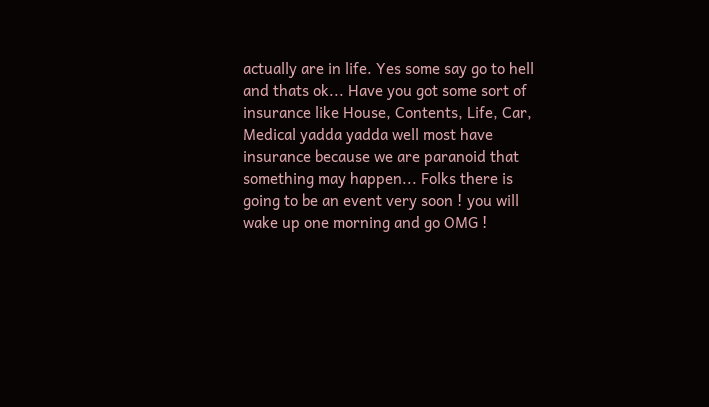actually are in life. Yes some say go to hell and thats ok... Have you got some sort of insurance like House, Contents, Life, Car, Medical yadda yadda well most have insurance because we are paranoid that something may happen... Folks there is going to be an event very soon ! you will wake up one morning and go OMG !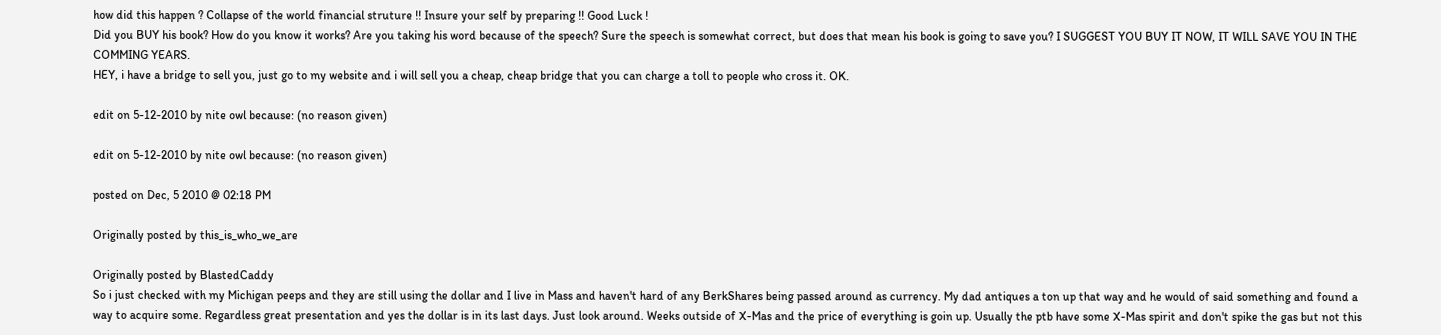how did this happen ? Collapse of the world financial struture !! Insure your self by preparing !! Good Luck !
Did you BUY his book? How do you know it works? Are you taking his word because of the speech? Sure the speech is somewhat correct, but does that mean his book is going to save you? I SUGGEST YOU BUY IT NOW, IT WILL SAVE YOU IN THE COMMING YEARS.
HEY, i have a bridge to sell you, just go to my website and i will sell you a cheap, cheap bridge that you can charge a toll to people who cross it. OK.

edit on 5-12-2010 by nite owl because: (no reason given)

edit on 5-12-2010 by nite owl because: (no reason given)

posted on Dec, 5 2010 @ 02:18 PM

Originally posted by this_is_who_we_are

Originally posted by BlastedCaddy
So i just checked with my Michigan peeps and they are still using the dollar and I live in Mass and haven't hard of any BerkShares being passed around as currency. My dad antiques a ton up that way and he would of said something and found a way to acquire some. Regardless great presentation and yes the dollar is in its last days. Just look around. Weeks outside of X-Mas and the price of everything is goin up. Usually the ptb have some X-Mas spirit and don't spike the gas but not this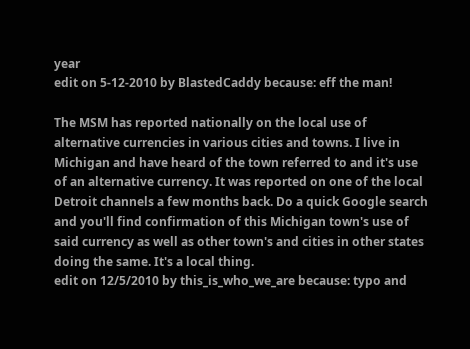year
edit on 5-12-2010 by BlastedCaddy because: eff the man!

The MSM has reported nationally on the local use of alternative currencies in various cities and towns. I live in Michigan and have heard of the town referred to and it's use of an alternative currency. It was reported on one of the local Detroit channels a few months back. Do a quick Google search and you'll find confirmation of this Michigan town's use of said currency as well as other town's and cities in other states doing the same. It's a local thing.
edit on 12/5/2010 by this_is_who_we_are because: typo and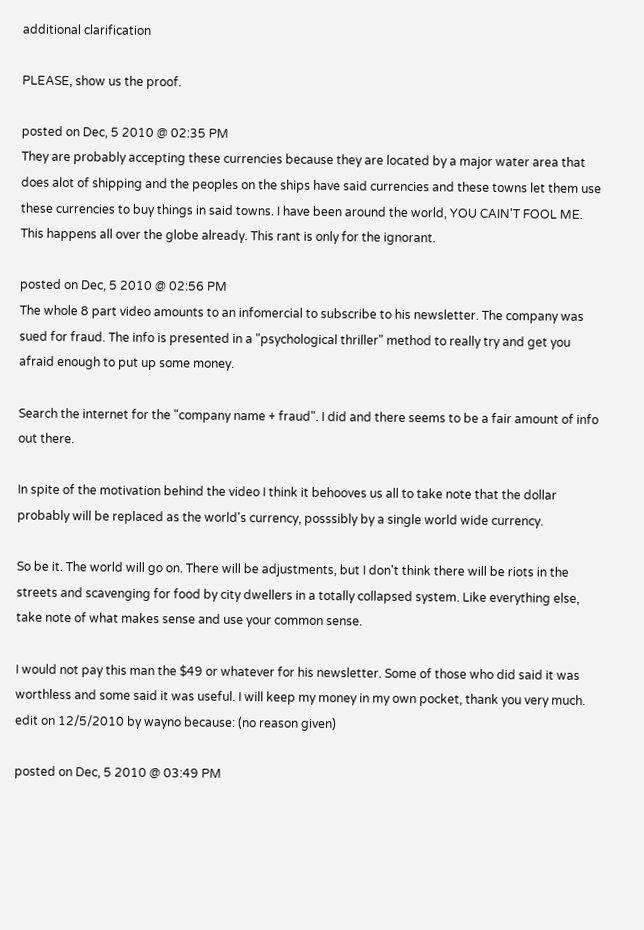additional clarification

PLEASE, show us the proof.

posted on Dec, 5 2010 @ 02:35 PM
They are probably accepting these currencies because they are located by a major water area that does alot of shipping and the peoples on the ships have said currencies and these towns let them use these currencies to buy things in said towns. I have been around the world, YOU CAIN'T FOOL ME. This happens all over the globe already. This rant is only for the ignorant.

posted on Dec, 5 2010 @ 02:56 PM
The whole 8 part video amounts to an infomercial to subscribe to his newsletter. The company was sued for fraud. The info is presented in a "psychological thriller" method to really try and get you afraid enough to put up some money.

Search the internet for the "company name + fraud". I did and there seems to be a fair amount of info out there.

In spite of the motivation behind the video I think it behooves us all to take note that the dollar probably will be replaced as the world's currency, posssibly by a single world wide currency.

So be it. The world will go on. There will be adjustments, but I don't think there will be riots in the streets and scavenging for food by city dwellers in a totally collapsed system. Like everything else, take note of what makes sense and use your common sense.

I would not pay this man the $49 or whatever for his newsletter. Some of those who did said it was worthless and some said it was useful. I will keep my money in my own pocket, thank you very much.
edit on 12/5/2010 by wayno because: (no reason given)

posted on Dec, 5 2010 @ 03:49 PM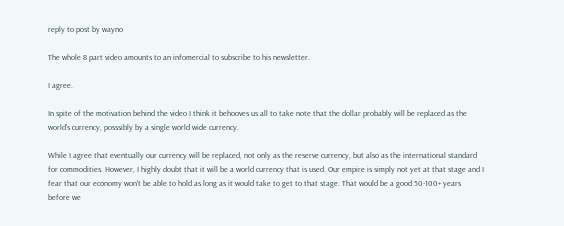reply to post by wayno

The whole 8 part video amounts to an infomercial to subscribe to his newsletter.

I agree.

In spite of the motivation behind the video I think it behooves us all to take note that the dollar probably will be replaced as the world's currency, posssibly by a single world wide currency.

While I agree that eventually our currency will be replaced, not only as the reserve currency, but also as the international standard for commodities. However, I highly doubt that it will be a world currency that is used. Our empire is simply not yet at that stage and I fear that our economy won't be able to hold as long as it would take to get to that stage. That would be a good 50-100+ years before we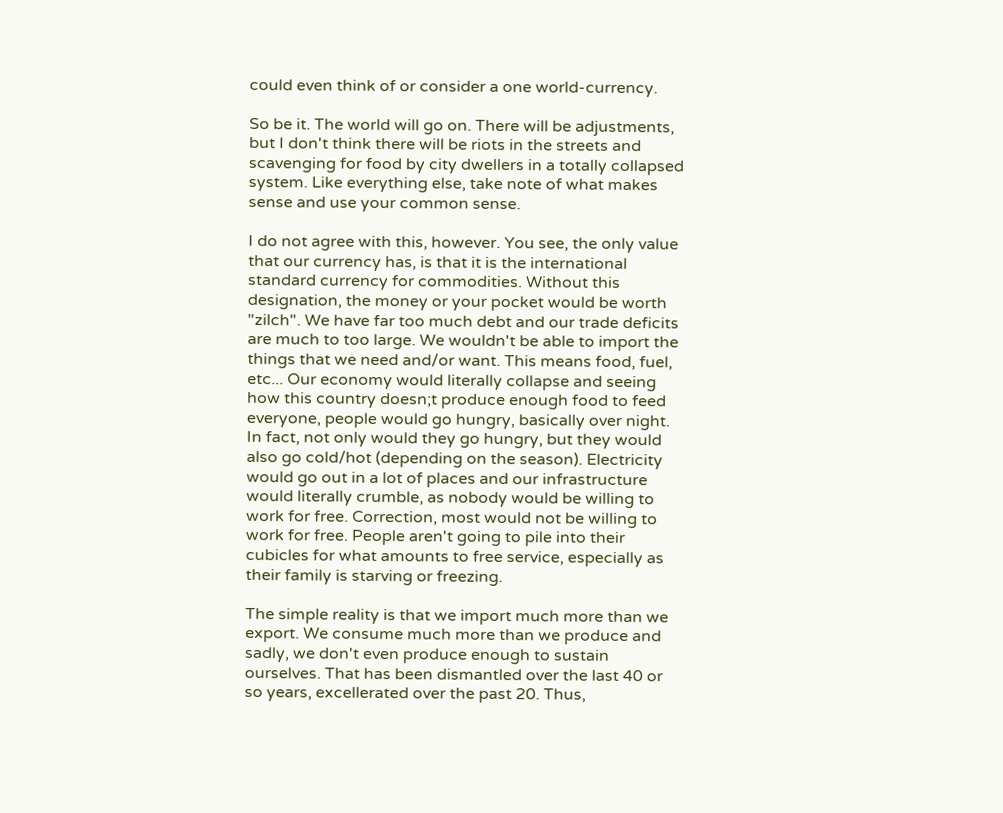could even think of or consider a one world-currency.

So be it. The world will go on. There will be adjustments, but I don't think there will be riots in the streets and scavenging for food by city dwellers in a totally collapsed system. Like everything else, take note of what makes sense and use your common sense.

I do not agree with this, however. You see, the only value that our currency has, is that it is the international standard currency for commodities. Without this designation, the money or your pocket would be worth "zilch". We have far too much debt and our trade deficits are much to too large. We wouldn't be able to import the things that we need and/or want. This means food, fuel, etc... Our economy would literally collapse and seeing how this country doesn;t produce enough food to feed everyone, people would go hungry, basically over night. In fact, not only would they go hungry, but they would also go cold/hot (depending on the season). Electricity would go out in a lot of places and our infrastructure would literally crumble, as nobody would be willing to work for free. Correction, most would not be willing to work for free. People aren't going to pile into their cubicles for what amounts to free service, especially as their family is starving or freezing.

The simple reality is that we import much more than we export. We consume much more than we produce and sadly, we don't even produce enough to sustain ourselves. That has been dismantled over the last 40 or so years, excellerated over the past 20. Thus,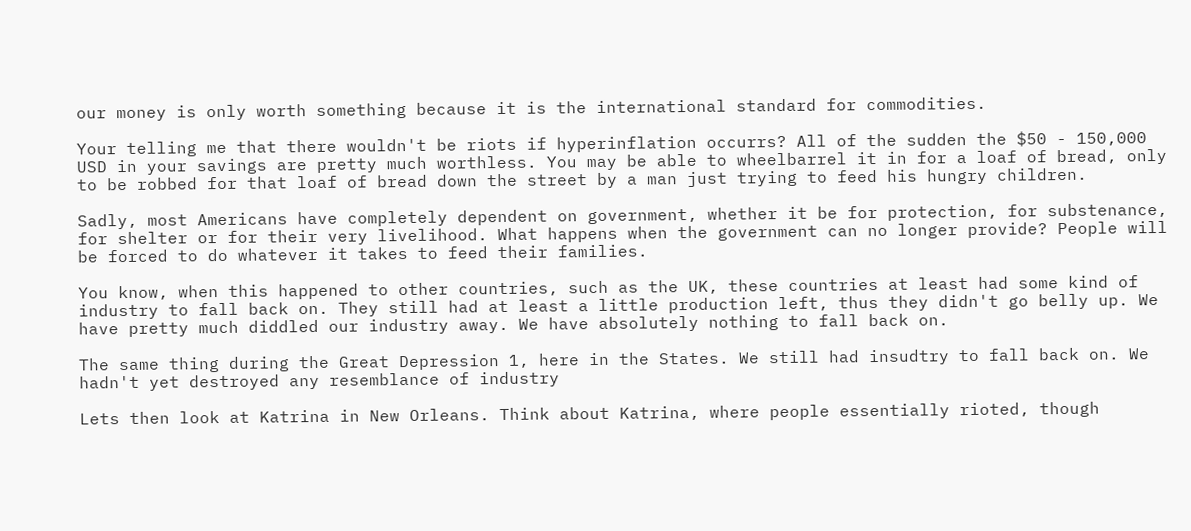our money is only worth something because it is the international standard for commodities.

Your telling me that there wouldn't be riots if hyperinflation occurrs? All of the sudden the $50 - 150,000 USD in your savings are pretty much worthless. You may be able to wheelbarrel it in for a loaf of bread, only to be robbed for that loaf of bread down the street by a man just trying to feed his hungry children.

Sadly, most Americans have completely dependent on government, whether it be for protection, for substenance, for shelter or for their very livelihood. What happens when the government can no longer provide? People will be forced to do whatever it takes to feed their families.

You know, when this happened to other countries, such as the UK, these countries at least had some kind of industry to fall back on. They still had at least a little production left, thus they didn't go belly up. We have pretty much diddled our industry away. We have absolutely nothing to fall back on.

The same thing during the Great Depression 1, here in the States. We still had insudtry to fall back on. We hadn't yet destroyed any resemblance of industry

Lets then look at Katrina in New Orleans. Think about Katrina, where people essentially rioted, though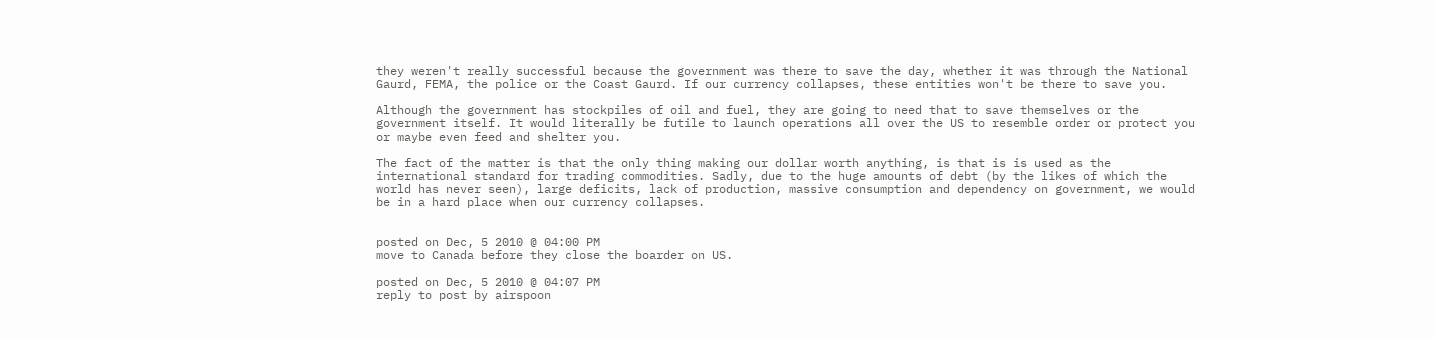they weren't really successful because the government was there to save the day, whether it was through the National Gaurd, FEMA, the police or the Coast Gaurd. If our currency collapses, these entities won't be there to save you.

Although the government has stockpiles of oil and fuel, they are going to need that to save themselves or the government itself. It would literally be futile to launch operations all over the US to resemble order or protect you or maybe even feed and shelter you.

The fact of the matter is that the only thing making our dollar worth anything, is that is is used as the international standard for trading commodities. Sadly, due to the huge amounts of debt (by the likes of which the world has never seen), large deficits, lack of production, massive consumption and dependency on government, we would be in a hard place when our currency collapses.


posted on Dec, 5 2010 @ 04:00 PM
move to Canada before they close the boarder on US.

posted on Dec, 5 2010 @ 04:07 PM
reply to post by airspoon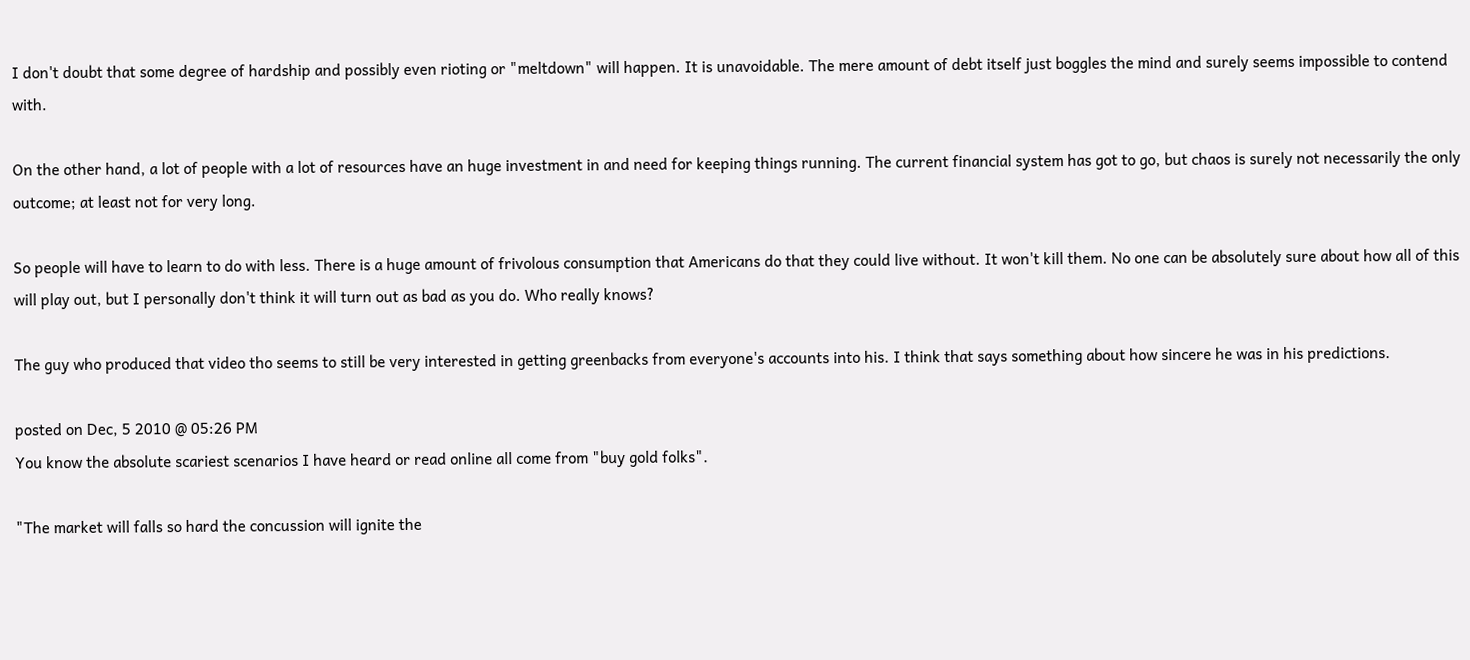I don't doubt that some degree of hardship and possibly even rioting or "meltdown" will happen. It is unavoidable. The mere amount of debt itself just boggles the mind and surely seems impossible to contend with.

On the other hand, a lot of people with a lot of resources have an huge investment in and need for keeping things running. The current financial system has got to go, but chaos is surely not necessarily the only outcome; at least not for very long.

So people will have to learn to do with less. There is a huge amount of frivolous consumption that Americans do that they could live without. It won't kill them. No one can be absolutely sure about how all of this will play out, but I personally don't think it will turn out as bad as you do. Who really knows?

The guy who produced that video tho seems to still be very interested in getting greenbacks from everyone's accounts into his. I think that says something about how sincere he was in his predictions.

posted on Dec, 5 2010 @ 05:26 PM
You know the absolute scariest scenarios I have heard or read online all come from "buy gold folks".

"The market will falls so hard the concussion will ignite the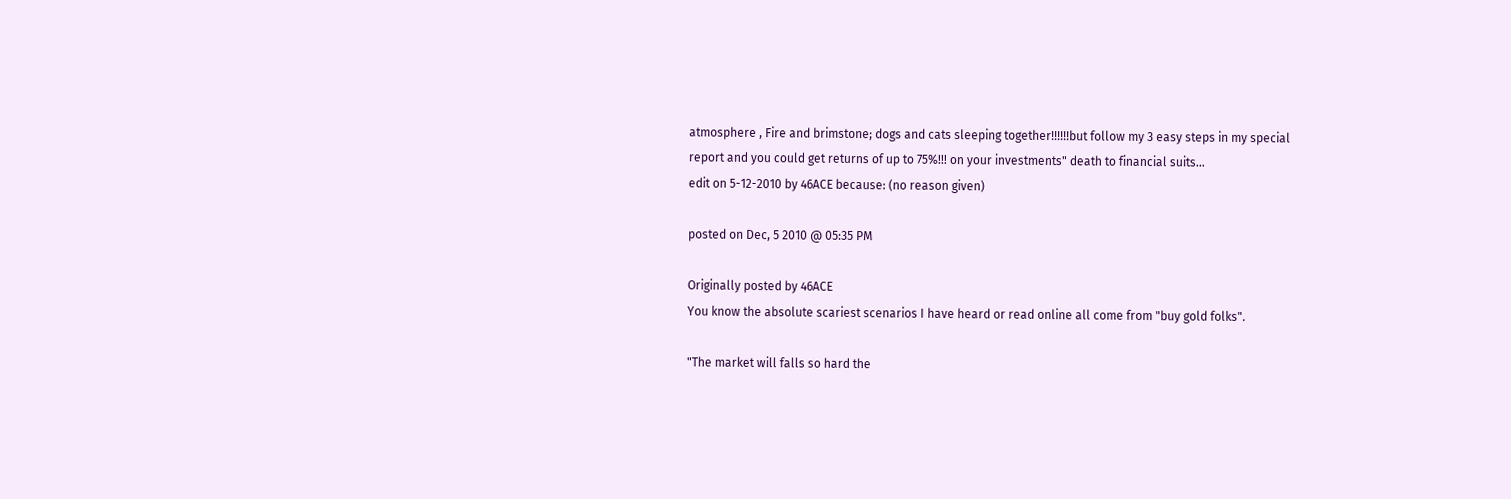atmosphere , Fire and brimstone; dogs and cats sleeping together!!!!!!but follow my 3 easy steps in my special report and you could get returns of up to 75%!!! on your investments" death to financial suits...
edit on 5-12-2010 by 46ACE because: (no reason given)

posted on Dec, 5 2010 @ 05:35 PM

Originally posted by 46ACE
You know the absolute scariest scenarios I have heard or read online all come from "buy gold folks".

"The market will falls so hard the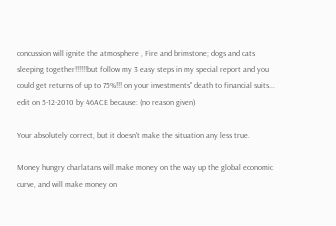concussion will ignite the atmosphere , Fire and brimstone; dogs and cats sleeping together!!!!!!but follow my 3 easy steps in my special report and you could get returns of up to 75%!!! on your investments" death to financial suits...
edit on 5-12-2010 by 46ACE because: (no reason given)

Your absolutely correct, but it doesn't make the situation any less true.

Money hungry charlatans will make money on the way up the global economic curve, and will make money on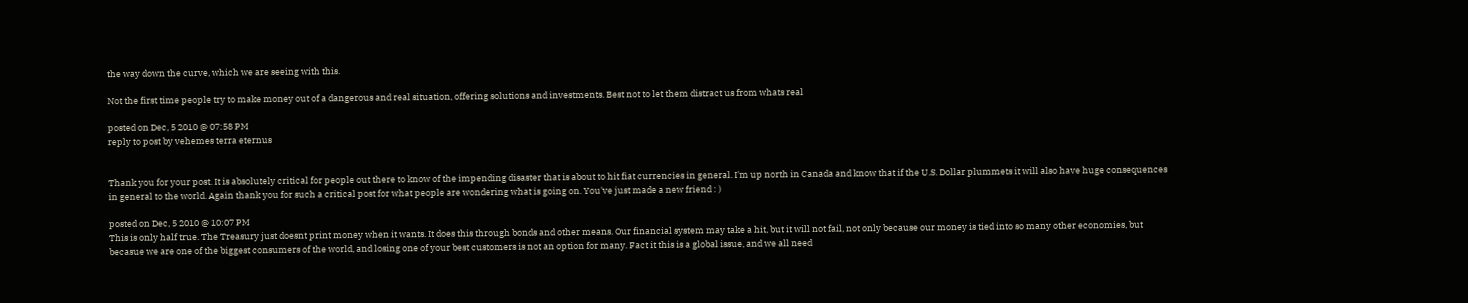the way down the curve, which we are seeing with this.

Not the first time people try to make money out of a dangerous and real situation, offering solutions and investments. Best not to let them distract us from whats real

posted on Dec, 5 2010 @ 07:58 PM
reply to post by vehemes terra eternus


Thank you for your post. It is absolutely critical for people out there to know of the impending disaster that is about to hit fiat currencies in general. I'm up north in Canada and know that if the U.S. Dollar plummets it will also have huge consequences in general to the world. Again thank you for such a critical post for what people are wondering what is going on. You've just made a new friend : )

posted on Dec, 5 2010 @ 10:07 PM
This is only half true. The Treasury just doesnt print money when it wants. It does this through bonds and other means. Our financial system may take a hit, but it will not fail, not only because our money is tied into so many other economies, but becasue we are one of the biggest consumers of the world, and losing one of your best customers is not an option for many. Fact it this is a global issue, and we all need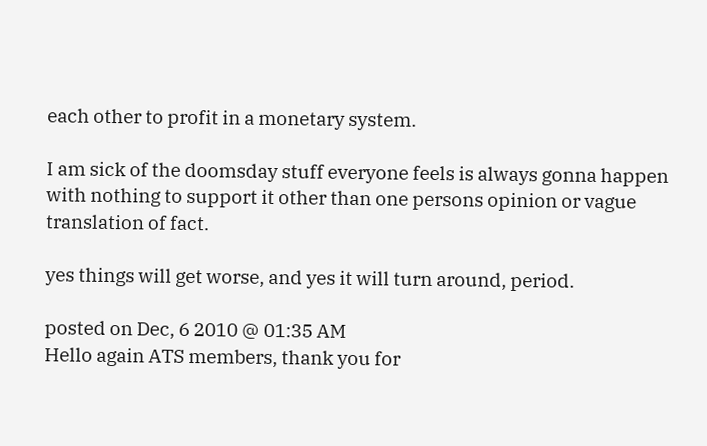each other to profit in a monetary system.

I am sick of the doomsday stuff everyone feels is always gonna happen with nothing to support it other than one persons opinion or vague translation of fact.

yes things will get worse, and yes it will turn around, period.

posted on Dec, 6 2010 @ 01:35 AM
Hello again ATS members, thank you for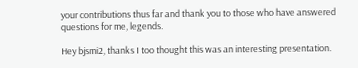your contributions thus far and thank you to those who have answered questions for me, legends.

Hey bjsmi2, thanks I too thought this was an interesting presentation.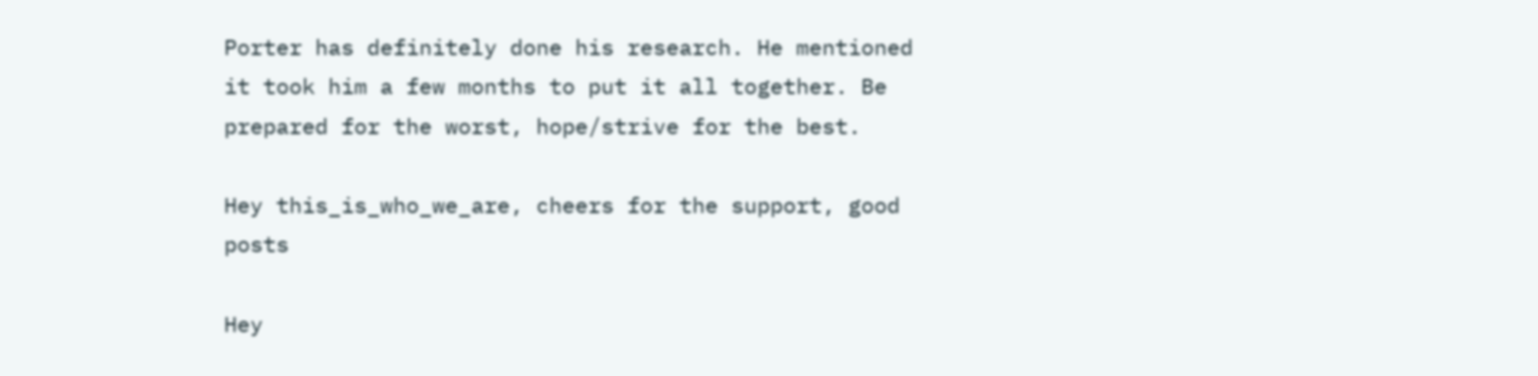Porter has definitely done his research. He mentioned it took him a few months to put it all together. Be prepared for the worst, hope/strive for the best.

Hey this_is_who_we_are, cheers for the support, good posts

Hey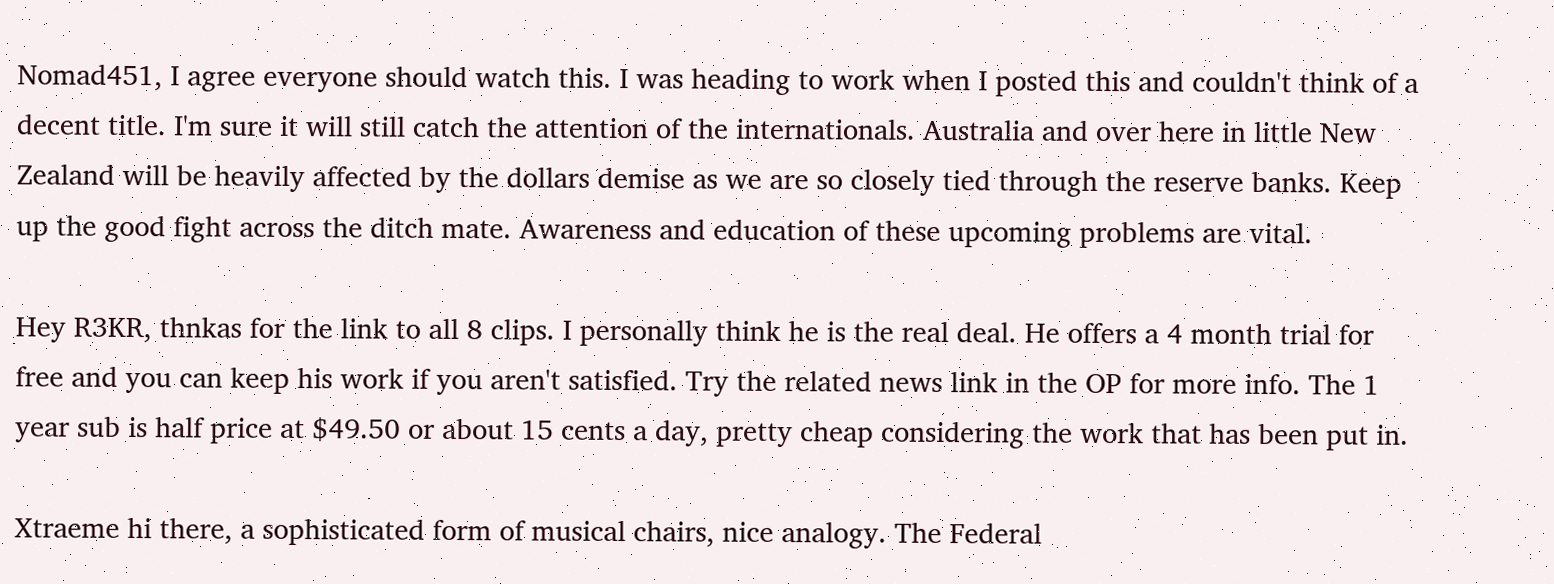Nomad451, I agree everyone should watch this. I was heading to work when I posted this and couldn't think of a decent title. I'm sure it will still catch the attention of the internationals. Australia and over here in little New Zealand will be heavily affected by the dollars demise as we are so closely tied through the reserve banks. Keep up the good fight across the ditch mate. Awareness and education of these upcoming problems are vital.

Hey R3KR, thnkas for the link to all 8 clips. I personally think he is the real deal. He offers a 4 month trial for free and you can keep his work if you aren't satisfied. Try the related news link in the OP for more info. The 1 year sub is half price at $49.50 or about 15 cents a day, pretty cheap considering the work that has been put in.

Xtraeme hi there, a sophisticated form of musical chairs, nice analogy. The Federal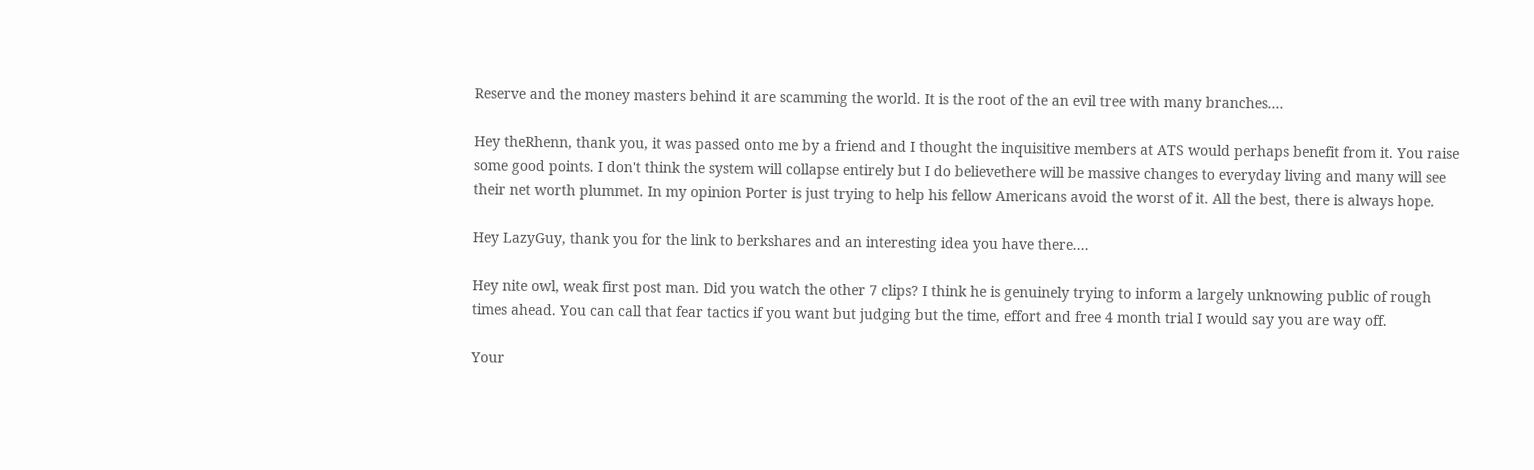Reserve and the money masters behind it are scamming the world. It is the root of the an evil tree with many branches....

Hey theRhenn, thank you, it was passed onto me by a friend and I thought the inquisitive members at ATS would perhaps benefit from it. You raise some good points. I don't think the system will collapse entirely but I do believethere will be massive changes to everyday living and many will see their net worth plummet. In my opinion Porter is just trying to help his fellow Americans avoid the worst of it. All the best, there is always hope.

Hey LazyGuy, thank you for the link to berkshares and an interesting idea you have there....

Hey nite owl, weak first post man. Did you watch the other 7 clips? I think he is genuinely trying to inform a largely unknowing public of rough times ahead. You can call that fear tactics if you want but judging but the time, effort and free 4 month trial I would say you are way off.

Your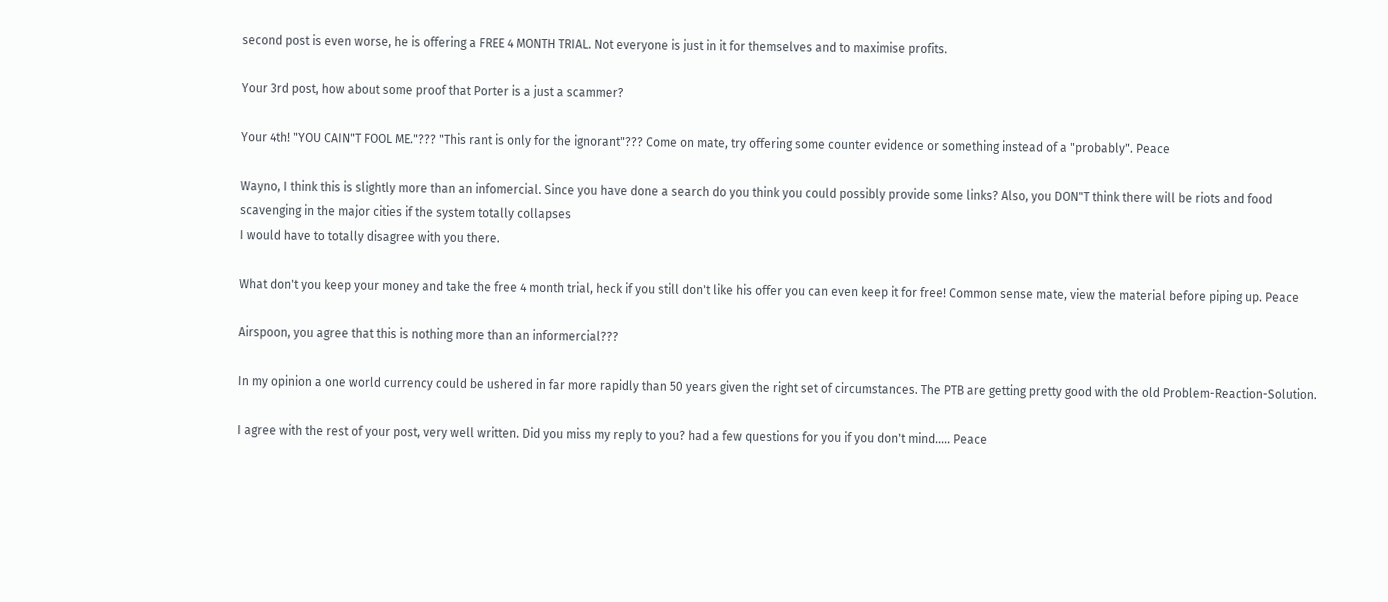second post is even worse, he is offering a FREE 4 MONTH TRIAL. Not everyone is just in it for themselves and to maximise profits.

Your 3rd post, how about some proof that Porter is a just a scammer?

Your 4th! "YOU CAIN"T FOOL ME."??? "This rant is only for the ignorant"??? Come on mate, try offering some counter evidence or something instead of a "probably". Peace

Wayno, I think this is slightly more than an infomercial. Since you have done a search do you think you could possibly provide some links? Also, you DON"T think there will be riots and food scavenging in the major cities if the system totally collapses
I would have to totally disagree with you there.

What don't you keep your money and take the free 4 month trial, heck if you still don't like his offer you can even keep it for free! Common sense mate, view the material before piping up. Peace

Airspoon, you agree that this is nothing more than an informercial???

In my opinion a one world currency could be ushered in far more rapidly than 50 years given the right set of circumstances. The PTB are getting pretty good with the old Problem-Reaction-Solution.

I agree with the rest of your post, very well written. Did you miss my reply to you? had a few questions for you if you don't mind..... Peace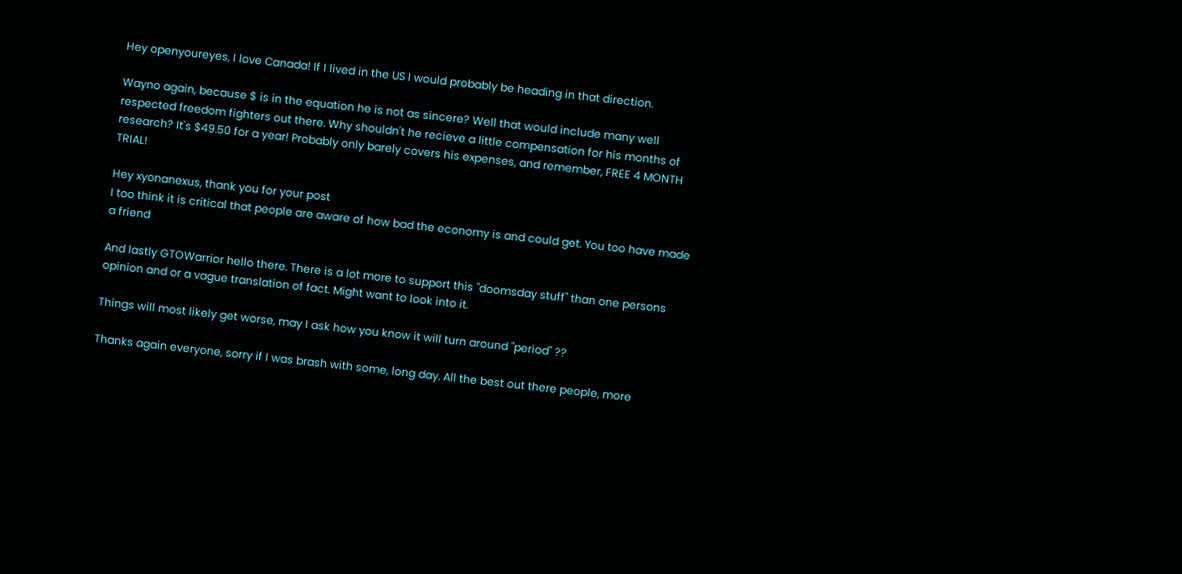Hey openyoureyes, I love Canada! If I lived in the US I would probably be heading in that direction.

Wayno again, because $ is in the equation he is not as sincere? Well that would include many well respected freedom fighters out there. Why shouldn't he recieve a little compensation for his months of research? It's $49.50 for a year! Probably only barely covers his expenses, and remember, FREE 4 MONTH TRIAL!

Hey xyonanexus, thank you for your post
I too think it is critical that people are aware of how bad the economy is and could get. You too have made a friend

And lastly GTOWarrior hello there. There is a lot more to support this "doomsday stuff" than one persons opinion and or a vague translation of fact. Might want to look into it.

Things will most likely get worse, may I ask how you know it will turn around "period" ??

Thanks again everyone, sorry if I was brash with some, long day. All the best out there people, more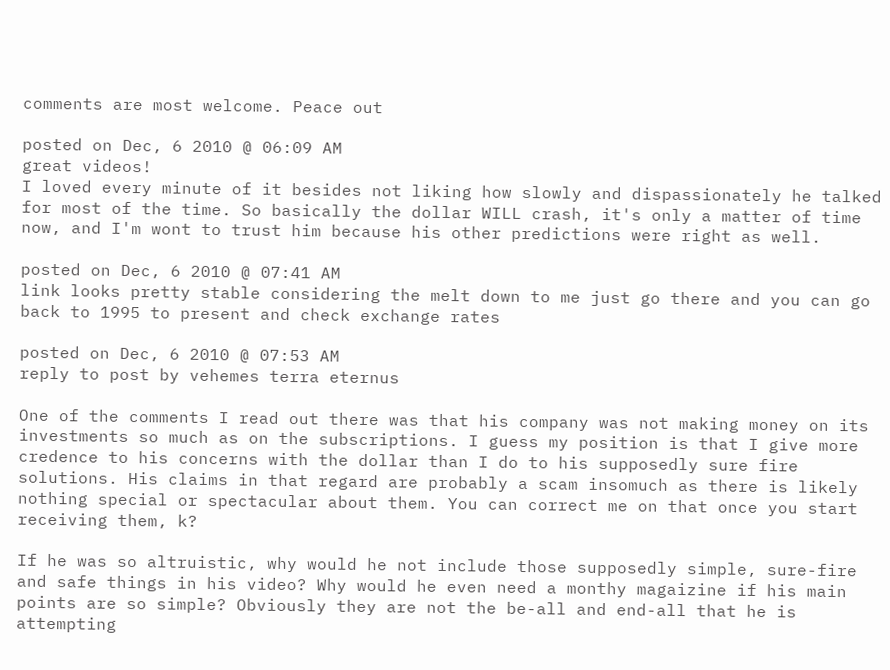comments are most welcome. Peace out

posted on Dec, 6 2010 @ 06:09 AM
great videos!
I loved every minute of it besides not liking how slowly and dispassionately he talked for most of the time. So basically the dollar WILL crash, it's only a matter of time now, and I'm wont to trust him because his other predictions were right as well.

posted on Dec, 6 2010 @ 07:41 AM
link looks pretty stable considering the melt down to me just go there and you can go back to 1995 to present and check exchange rates

posted on Dec, 6 2010 @ 07:53 AM
reply to post by vehemes terra eternus

One of the comments I read out there was that his company was not making money on its investments so much as on the subscriptions. I guess my position is that I give more credence to his concerns with the dollar than I do to his supposedly sure fire solutions. His claims in that regard are probably a scam insomuch as there is likely nothing special or spectacular about them. You can correct me on that once you start receiving them, k?

If he was so altruistic, why would he not include those supposedly simple, sure-fire and safe things in his video? Why would he even need a monthy magaizine if his main points are so simple? Obviously they are not the be-all and end-all that he is attempting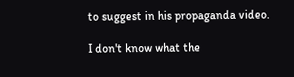to suggest in his propaganda video.

I don't know what the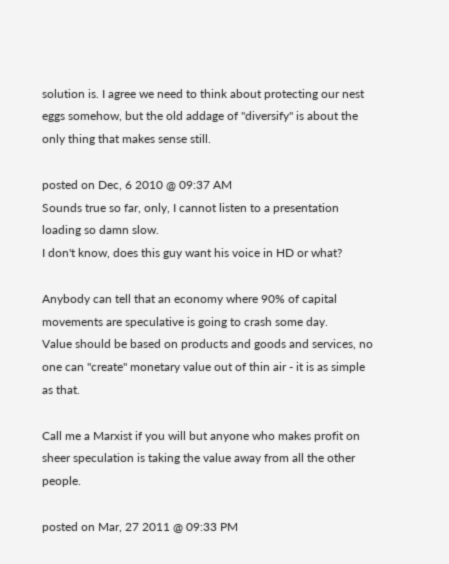solution is. I agree we need to think about protecting our nest eggs somehow, but the old addage of "diversify" is about the only thing that makes sense still.

posted on Dec, 6 2010 @ 09:37 AM
Sounds true so far, only, I cannot listen to a presentation loading so damn slow.
I don't know, does this guy want his voice in HD or what?

Anybody can tell that an economy where 90% of capital movements are speculative is going to crash some day.
Value should be based on products and goods and services, no one can "create" monetary value out of thin air - it is as simple as that.

Call me a Marxist if you will but anyone who makes profit on sheer speculation is taking the value away from all the other people.

posted on Mar, 27 2011 @ 09:33 PM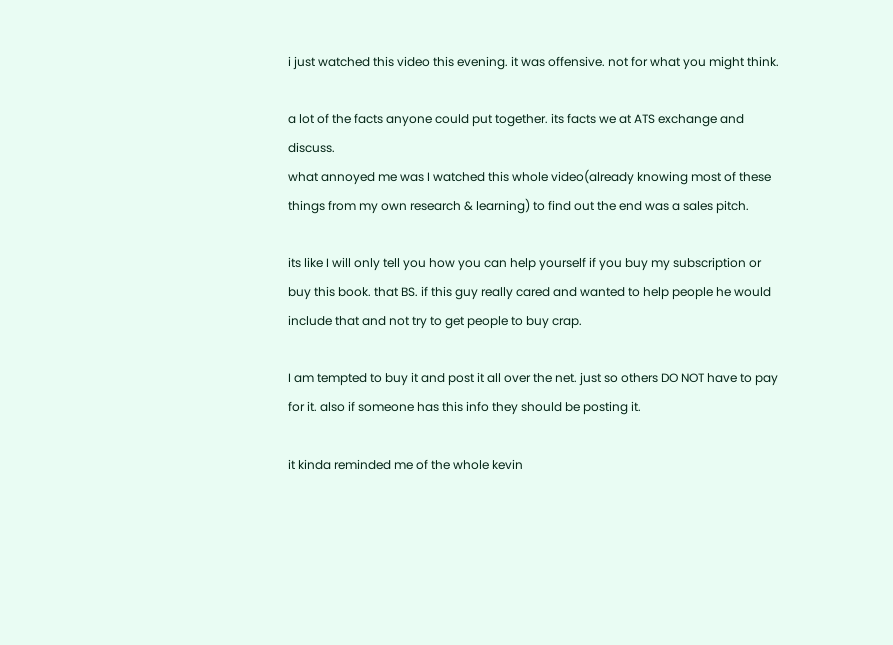i just watched this video this evening. it was offensive. not for what you might think.

a lot of the facts anyone could put together. its facts we at ATS exchange and discuss.
what annoyed me was I watched this whole video(already knowing most of these things from my own research & learning) to find out the end was a sales pitch.

its like I will only tell you how you can help yourself if you buy my subscription or buy this book. that BS. if this guy really cared and wanted to help people he would include that and not try to get people to buy crap.

I am tempted to buy it and post it all over the net. just so others DO NOT have to pay for it. also if someone has this info they should be posting it.

it kinda reminded me of the whole kevin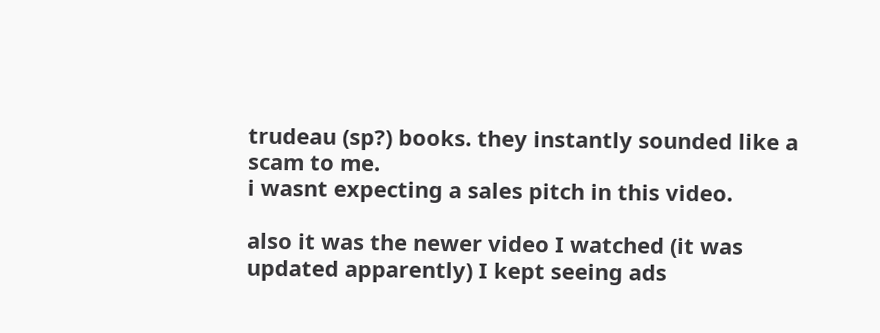trudeau (sp?) books. they instantly sounded like a scam to me.
i wasnt expecting a sales pitch in this video.

also it was the newer video I watched (it was updated apparently) I kept seeing ads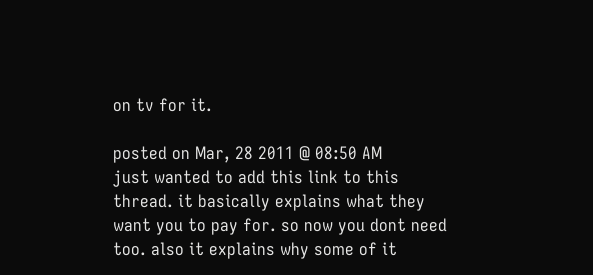on tv for it.

posted on Mar, 28 2011 @ 08:50 AM
just wanted to add this link to this thread. it basically explains what they want you to pay for. so now you dont need too. also it explains why some of it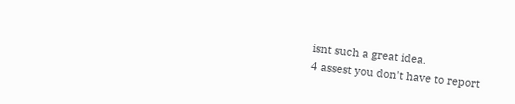isnt such a great idea.
4 assest you don't have to report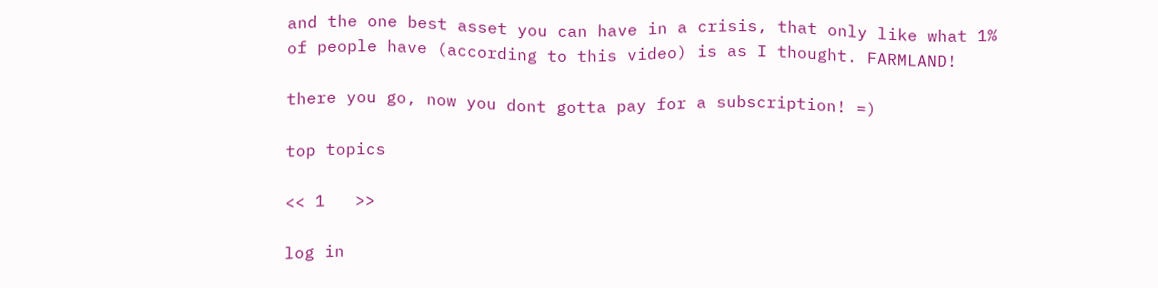and the one best asset you can have in a crisis, that only like what 1% of people have (according to this video) is as I thought. FARMLAND!

there you go, now you dont gotta pay for a subscription! =)

top topics

<< 1   >>

log in